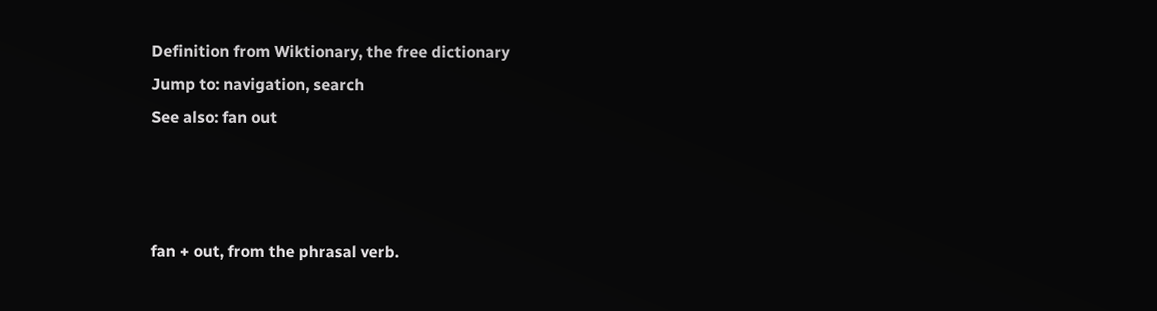Definition from Wiktionary, the free dictionary
Jump to: navigation, search
See also: fan out



fan + out, from the phrasal verb.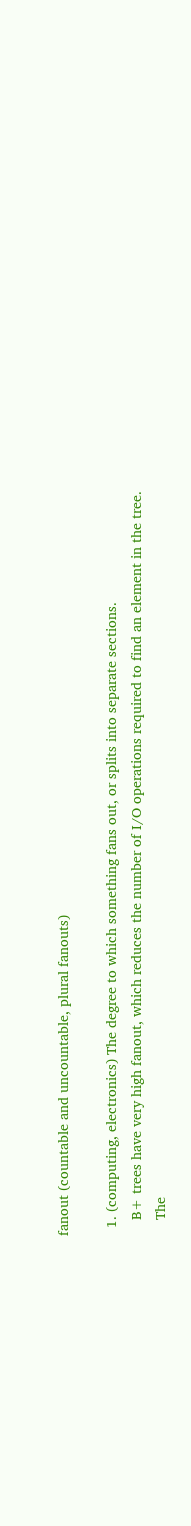fanout (countable and uncountable, plural fanouts)

  1. (computing, electronics) The degree to which something fans out, or splits into separate sections.
    B+ trees have very high fanout, which reduces the number of I/O operations required to find an element in the tree.
    The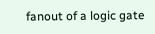fanout of a logic gate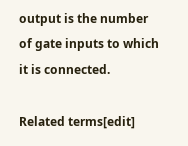output is the number of gate inputs to which it is connected.

Related terms[edit]